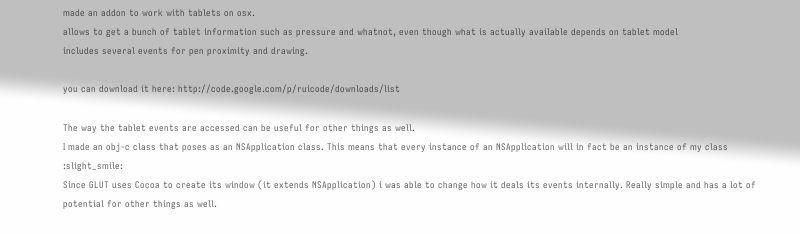made an addon to work with tablets on osx.
allows to get a bunch of tablet information such as pressure and whatnot, even though what is actually available depends on tablet model
includes several events for pen proximity and drawing.

you can download it here: http://code.google.com/p/ruicode/downloads/list

The way the tablet events are accessed can be useful for other things as well.
I made an obj-c class that poses as an NSApplication class. This means that every instance of an NSApplication will in fact be an instance of my class :slight_smile:
Since GLUT uses Cocoa to create its window (it extends NSApplication) i was able to change how it deals its events internally. Really simple and has a lot of potential for other things as well.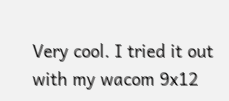Very cool. I tried it out with my wacom 9x12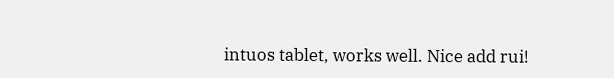intuos tablet, works well. Nice add rui!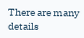There are many details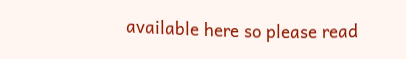available here so please read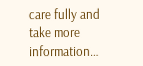care fully and take more information…